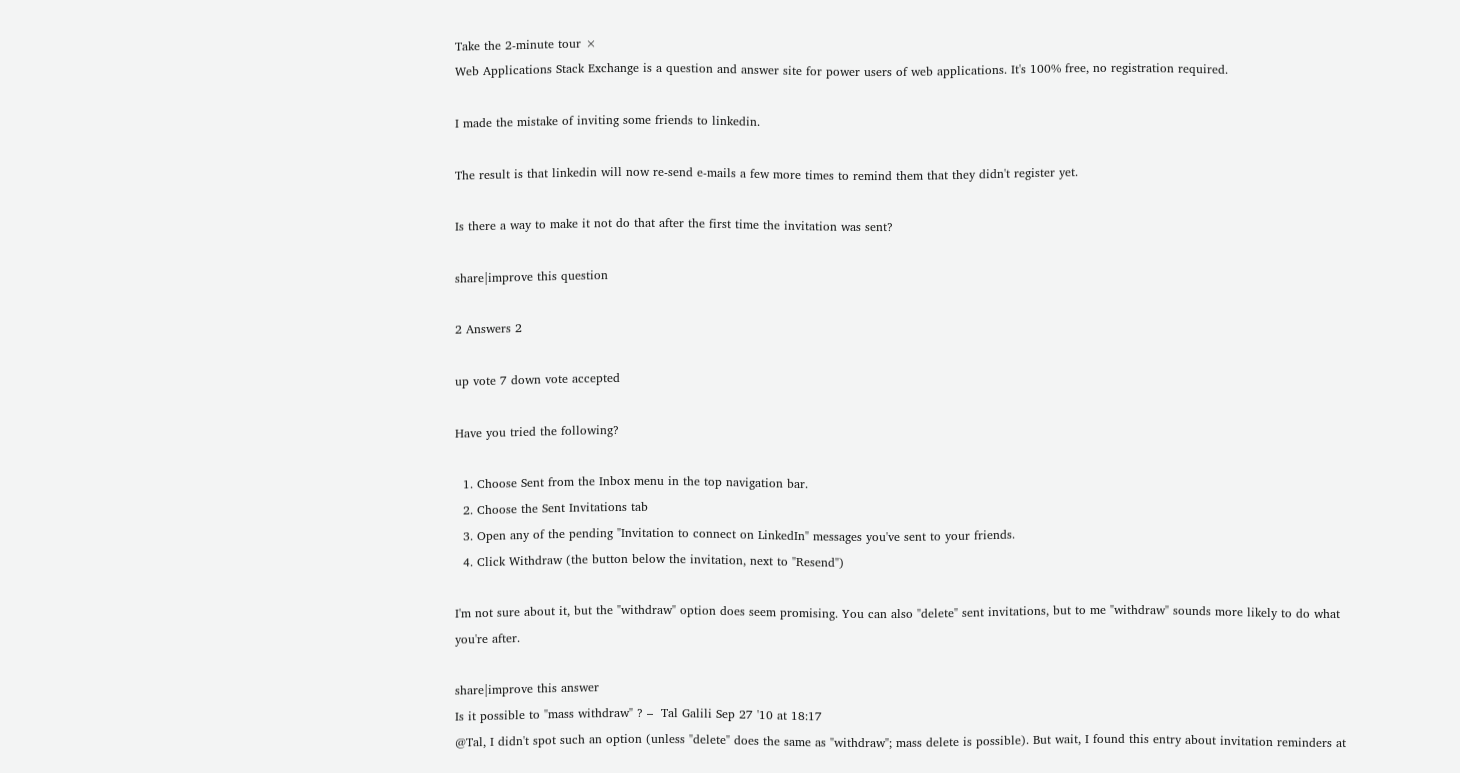Take the 2-minute tour ×
Web Applications Stack Exchange is a question and answer site for power users of web applications. It's 100% free, no registration required.

I made the mistake of inviting some friends to linkedin.

The result is that linkedin will now re-send e-mails a few more times to remind them that they didn't register yet.

Is there a way to make it not do that after the first time the invitation was sent?

share|improve this question

2 Answers 2

up vote 7 down vote accepted

Have you tried the following?

  1. Choose Sent from the Inbox menu in the top navigation bar.
  2. Choose the Sent Invitations tab
  3. Open any of the pending "Invitation to connect on LinkedIn" messages you've sent to your friends.
  4. Click Withdraw (the button below the invitation, next to "Resend")

I'm not sure about it, but the "withdraw" option does seem promising. You can also "delete" sent invitations, but to me "withdraw" sounds more likely to do what you're after.

share|improve this answer
Is it possible to "mass withdraw" ? –  Tal Galili Sep 27 '10 at 18:17
@Tal, I didn't spot such an option (unless "delete" does the same as "withdraw"; mass delete is possible). But wait, I found this entry about invitation reminders at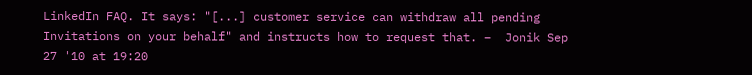LinkedIn FAQ. It says: "[...] customer service can withdraw all pending Invitations on your behalf" and instructs how to request that. –  Jonik Sep 27 '10 at 19:20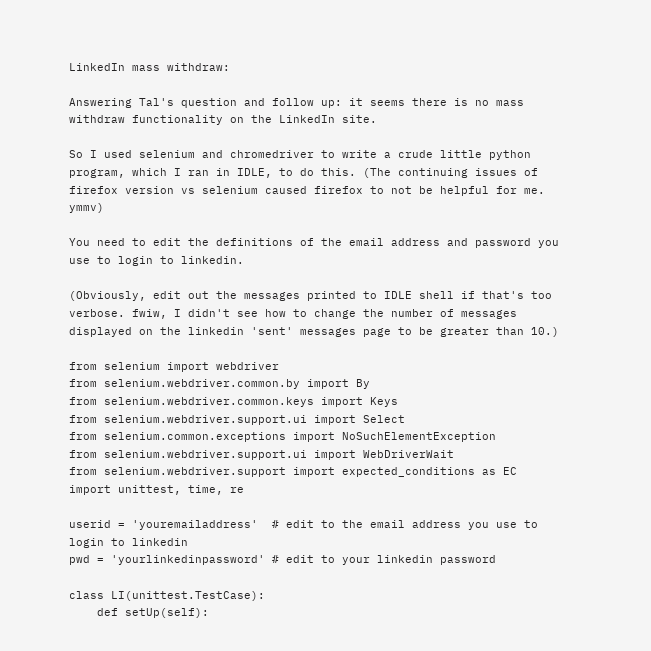LinkedIn mass withdraw:

Answering Tal's question and follow up: it seems there is no mass withdraw functionality on the LinkedIn site.

So I used selenium and chromedriver to write a crude little python program, which I ran in IDLE, to do this. (The continuing issues of firefox version vs selenium caused firefox to not be helpful for me. ymmv)

You need to edit the definitions of the email address and password you use to login to linkedin.

(Obviously, edit out the messages printed to IDLE shell if that's too verbose. fwiw, I didn't see how to change the number of messages displayed on the linkedin 'sent' messages page to be greater than 10.)

from selenium import webdriver
from selenium.webdriver.common.by import By
from selenium.webdriver.common.keys import Keys
from selenium.webdriver.support.ui import Select
from selenium.common.exceptions import NoSuchElementException
from selenium.webdriver.support.ui import WebDriverWait
from selenium.webdriver.support import expected_conditions as EC
import unittest, time, re

userid = 'youremailaddress'  # edit to the email address you use to login to linkedin
pwd = 'yourlinkedinpassword' # edit to your linkedin password

class LI(unittest.TestCase):
    def setUp(self):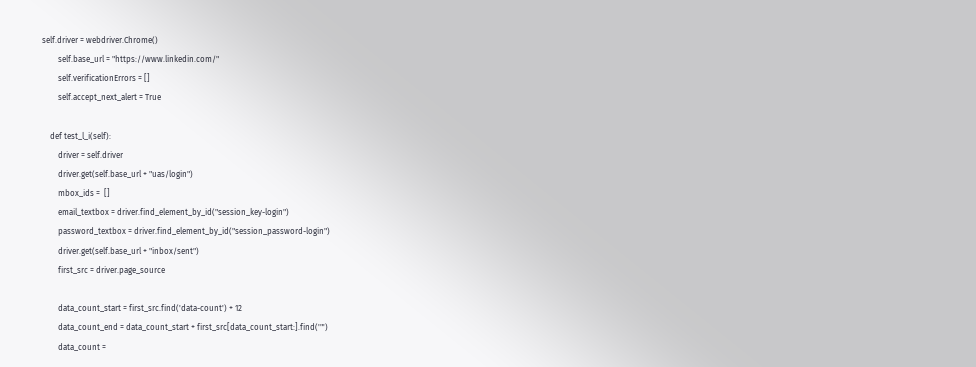self.driver = webdriver.Chrome()
        self.base_url = "https://www.linkedin.com/"
        self.verificationErrors = []
        self.accept_next_alert = True

    def test_l_i(self):
        driver = self.driver
        driver.get(self.base_url + "uas/login")
        mbox_ids =  []
        email_textbox = driver.find_element_by_id("session_key-login")
        password_textbox = driver.find_element_by_id("session_password-login")
        driver.get(self.base_url + "inbox/sent")
        first_src = driver.page_source

        data_count_start = first_src.find('data-count') + 12
        data_count_end = data_count_start + first_src[data_count_start:].find('"')
        data_count =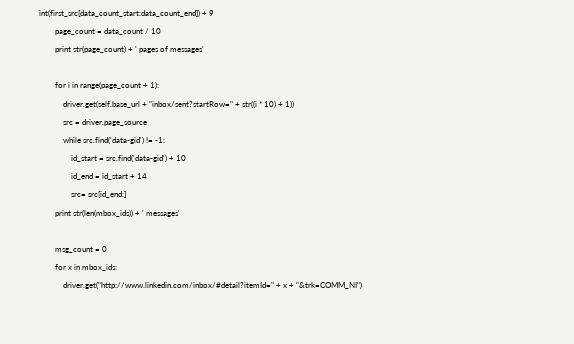int(first_src[data_count_start:data_count_end]) + 9
        page_count = data_count / 10
        print str(page_count) + ' pages of messages'

        for i in range(page_count + 1):
            driver.get(self.base_url + "inbox/sent?startRow=" + str((i * 10) + 1))
            src = driver.page_source
            while src.find('data-gid') != -1:
                id_start = src.find('data-gid') + 10
                id_end = id_start + 14
                src= src[id_end:]
        print str(len(mbox_ids)) + ' messages'

        msg_count = 0
        for x in mbox_ids:
            driver.get("http://www.linkedin.com/inbox/#detail?itemId=" + x + "&trk=COMM_NI")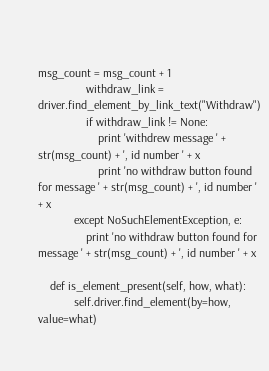msg_count = msg_count + 1
                withdraw_link = driver.find_element_by_link_text("Withdraw")
                if withdraw_link != None:
                    print 'withdrew message ' + str(msg_count) + ', id number ' + x
                    print 'no withdraw button found for message ' + str(msg_count) + ', id number ' + x
            except NoSuchElementException, e:
                print 'no withdraw button found for message ' + str(msg_count) + ', id number ' + x

    def is_element_present(self, how, what):
            self.driver.find_element(by=how, value=what)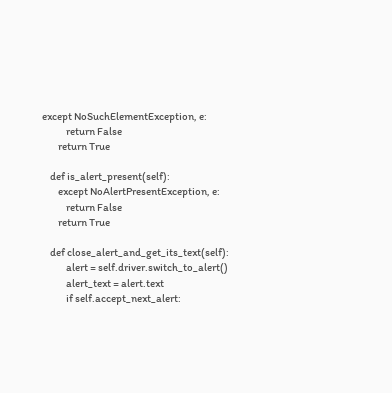except NoSuchElementException, e:
            return False
        return True

    def is_alert_present(self):
        except NoAlertPresentException, e:
            return False
        return True

    def close_alert_and_get_its_text(self):
            alert = self.driver.switch_to_alert()
            alert_text = alert.text
            if self.accept_next_alert: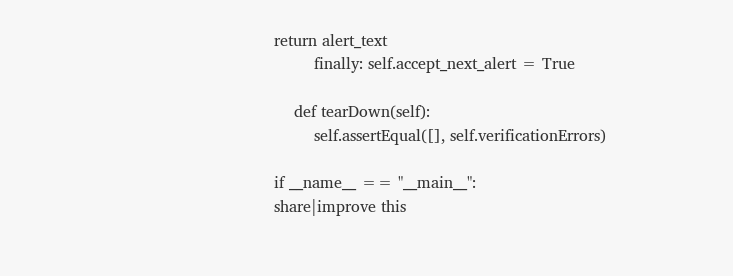return alert_text
        finally: self.accept_next_alert = True

    def tearDown(self):
        self.assertEqual([], self.verificationErrors)

if __name__ == "__main__":
share|improve this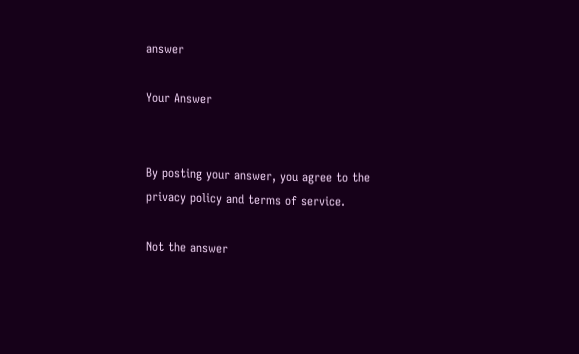answer

Your Answer


By posting your answer, you agree to the privacy policy and terms of service.

Not the answer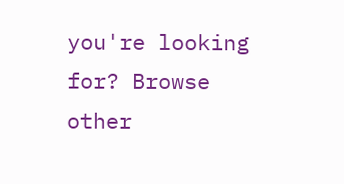you're looking for? Browse other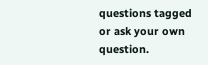questions tagged or ask your own question.